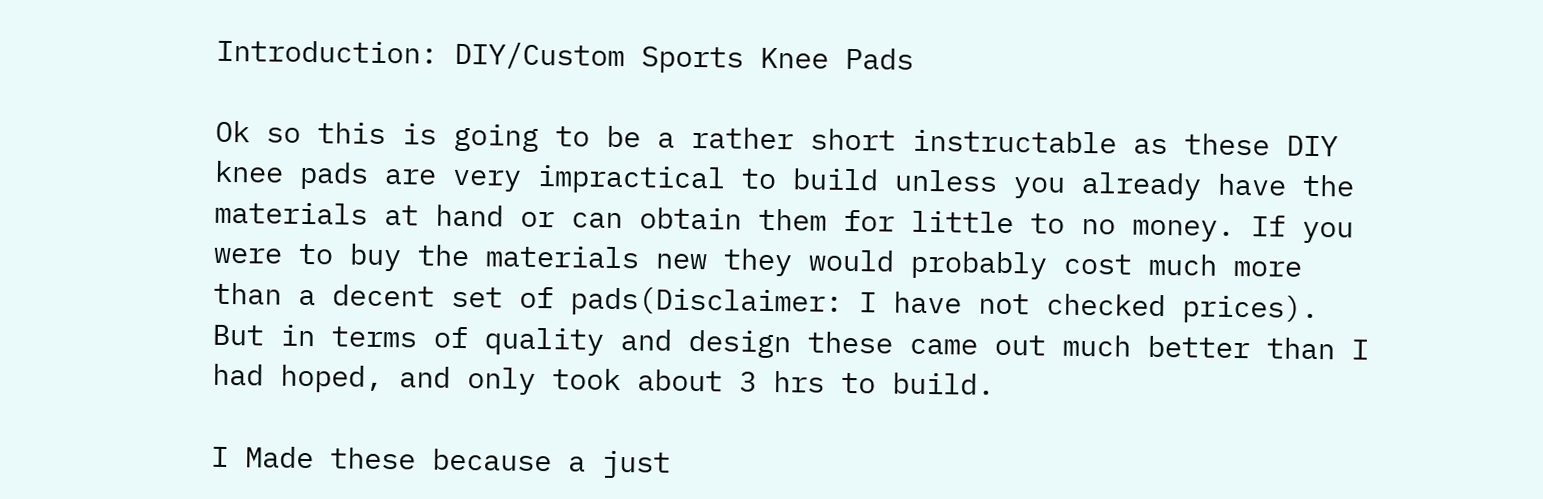Introduction: DIY/Custom Sports Knee Pads

Ok so this is going to be a rather short instructable as these DIY knee pads are very impractical to build unless you already have the materials at hand or can obtain them for little to no money. If you were to buy the materials new they would probably cost much more than a decent set of pads(Disclaimer: I have not checked prices). But in terms of quality and design these came out much better than I had hoped, and only took about 3 hrs to build.

I Made these because a just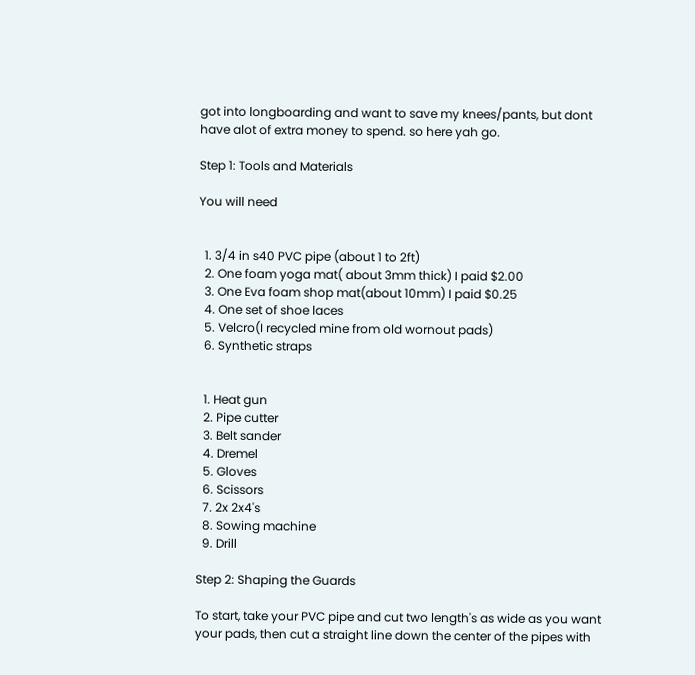got into longboarding and want to save my knees/pants, but dont have alot of extra money to spend. so here yah go.

Step 1: Tools and Materials

You will need


  1. 3/4 in s40 PVC pipe (about 1 to 2ft)
  2. One foam yoga mat( about 3mm thick) I paid $2.00
  3. One Eva foam shop mat(about 10mm) I paid $0.25
  4. One set of shoe laces
  5. Velcro(I recycled mine from old wornout pads)
  6. Synthetic straps


  1. Heat gun
  2. Pipe cutter
  3. Belt sander
  4. Dremel
  5. Gloves
  6. Scissors
  7. 2x 2x4's
  8. Sowing machine
  9. Drill

Step 2: Shaping the Guards

To start, take your PVC pipe and cut two length's as wide as you want your pads, then cut a straight line down the center of the pipes with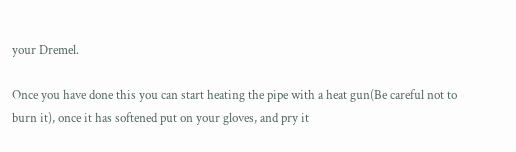your Dremel.

Once you have done this you can start heating the pipe with a heat gun(Be careful not to burn it), once it has softened put on your gloves, and pry it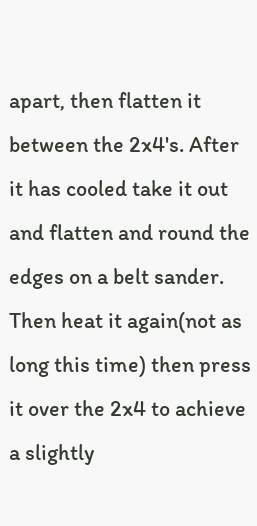apart, then flatten it between the 2x4's. After it has cooled take it out and flatten and round the edges on a belt sander. Then heat it again(not as long this time) then press it over the 2x4 to achieve a slightly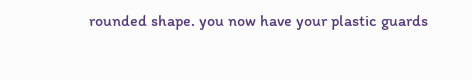rounded shape. you now have your plastic guards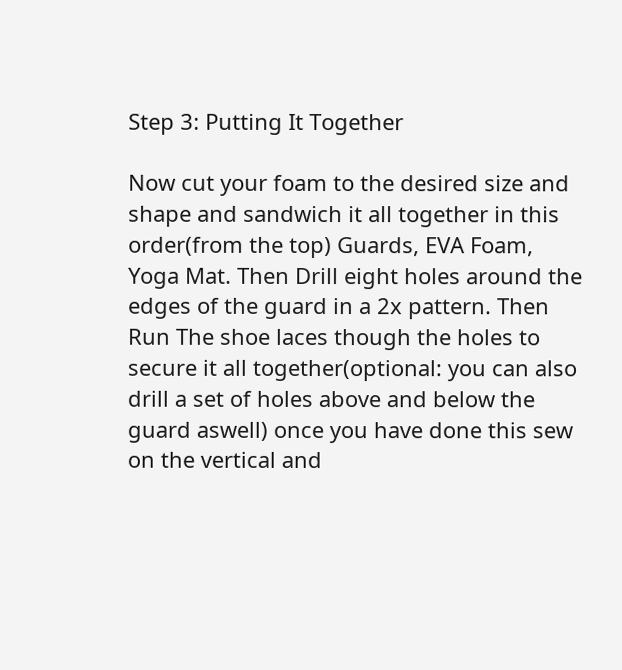Step 3: Putting It Together

Now cut your foam to the desired size and shape and sandwich it all together in this order(from the top) Guards, EVA Foam, Yoga Mat. Then Drill eight holes around the edges of the guard in a 2x pattern. Then Run The shoe laces though the holes to secure it all together(optional: you can also drill a set of holes above and below the guard aswell) once you have done this sew on the vertical and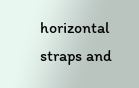horizontal straps and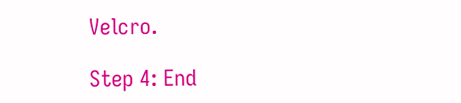Velcro.

Step 4: End